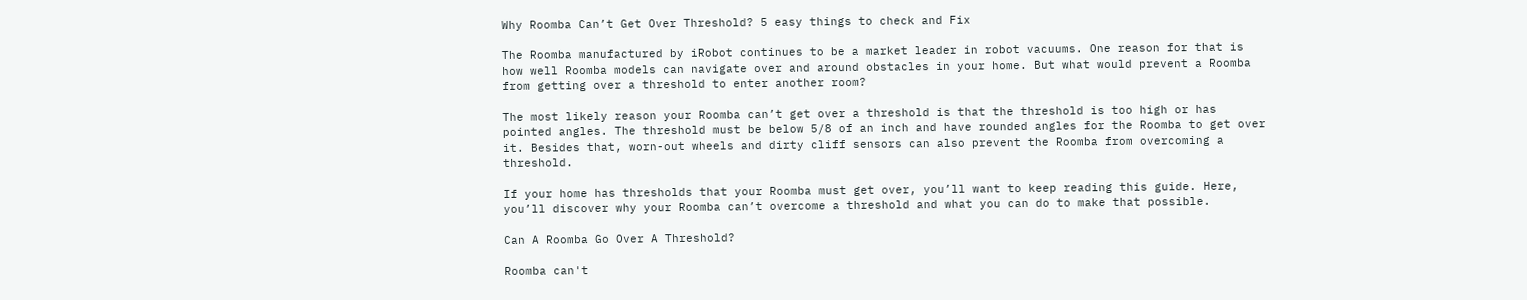Why Roomba Can’t Get Over Threshold? 5 easy things to check and Fix

The Roomba manufactured by iRobot continues to be a market leader in robot vacuums. One reason for that is how well Roomba models can navigate over and around obstacles in your home. But what would prevent a Roomba from getting over a threshold to enter another room?

The most likely reason your Roomba can’t get over a threshold is that the threshold is too high or has pointed angles. The threshold must be below 5/8 of an inch and have rounded angles for the Roomba to get over it. Besides that, worn-out wheels and dirty cliff sensors can also prevent the Roomba from overcoming a threshold.

If your home has thresholds that your Roomba must get over, you’ll want to keep reading this guide. Here, you’ll discover why your Roomba can’t overcome a threshold and what you can do to make that possible.

Can A Roomba Go Over A Threshold?

Roomba can't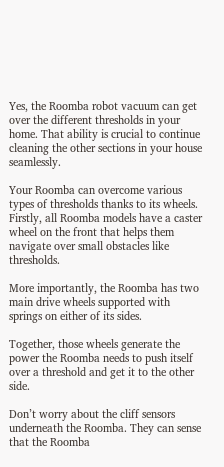Yes, the Roomba robot vacuum can get over the different thresholds in your home. That ability is crucial to continue cleaning the other sections in your house seamlessly.

Your Roomba can overcome various types of thresholds thanks to its wheels. Firstly, all Roomba models have a caster wheel on the front that helps them navigate over small obstacles like thresholds.

More importantly, the Roomba has two main drive wheels supported with springs on either of its sides.

Together, those wheels generate the power the Roomba needs to push itself over a threshold and get it to the other side.

Don’t worry about the cliff sensors underneath the Roomba. They can sense that the Roomba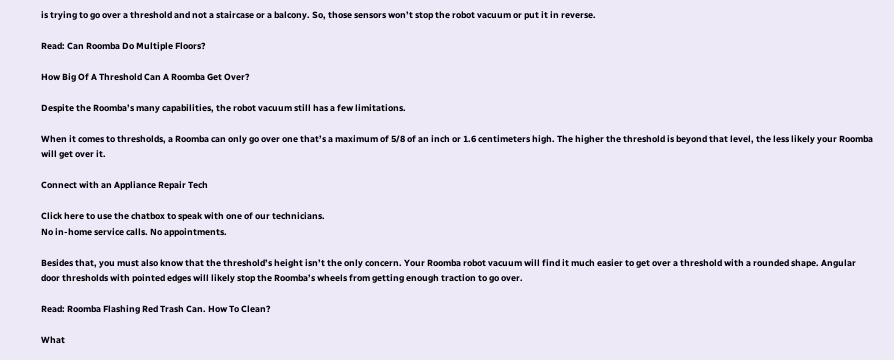is trying to go over a threshold and not a staircase or a balcony. So, those sensors won’t stop the robot vacuum or put it in reverse.

Read: Can Roomba Do Multiple Floors?

How Big Of A Threshold Can A Roomba Get Over?

Despite the Roomba’s many capabilities, the robot vacuum still has a few limitations.

When it comes to thresholds, a Roomba can only go over one that’s a maximum of 5/8 of an inch or 1.6 centimeters high. The higher the threshold is beyond that level, the less likely your Roomba will get over it.

Connect with an Appliance Repair Tech

Click here to use the chatbox to speak with one of our technicians.
No in-home service calls. No appointments.

Besides that, you must also know that the threshold’s height isn’t the only concern. Your Roomba robot vacuum will find it much easier to get over a threshold with a rounded shape. Angular door thresholds with pointed edges will likely stop the Roomba’s wheels from getting enough traction to go over.

Read: Roomba Flashing Red Trash Can. How To Clean?

What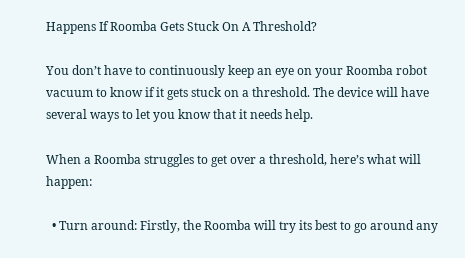Happens If Roomba Gets Stuck On A Threshold?

You don’t have to continuously keep an eye on your Roomba robot vacuum to know if it gets stuck on a threshold. The device will have several ways to let you know that it needs help.

When a Roomba struggles to get over a threshold, here’s what will happen:

  • Turn around: Firstly, the Roomba will try its best to go around any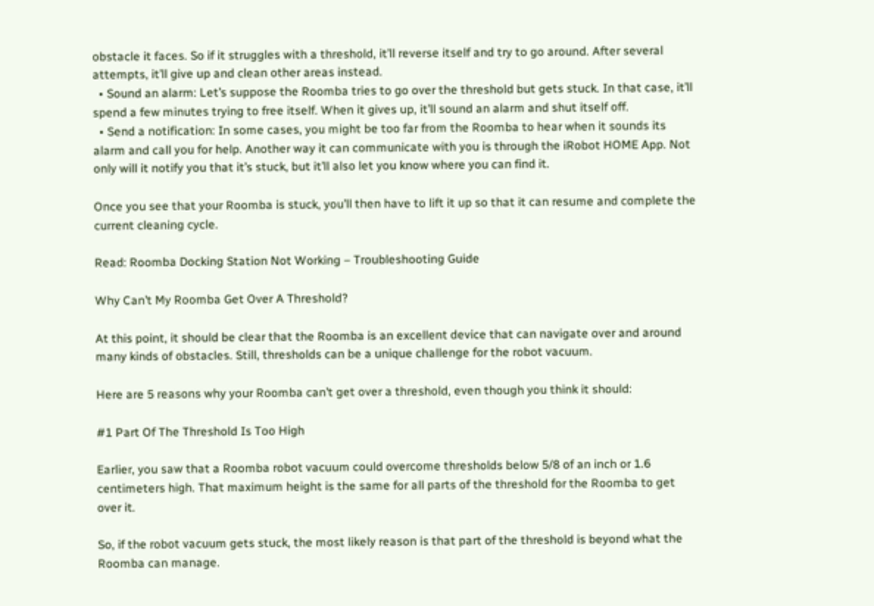obstacle it faces. So if it struggles with a threshold, it’ll reverse itself and try to go around. After several attempts, it’ll give up and clean other areas instead.
  • Sound an alarm: Let’s suppose the Roomba tries to go over the threshold but gets stuck. In that case, it’ll spend a few minutes trying to free itself. When it gives up, it’ll sound an alarm and shut itself off.
  • Send a notification: In some cases, you might be too far from the Roomba to hear when it sounds its alarm and call you for help. Another way it can communicate with you is through the iRobot HOME App. Not only will it notify you that it’s stuck, but it’ll also let you know where you can find it.

Once you see that your Roomba is stuck, you’ll then have to lift it up so that it can resume and complete the current cleaning cycle.

Read: Roomba Docking Station Not Working – Troubleshooting Guide

Why Can’t My Roomba Get Over A Threshold?

At this point, it should be clear that the Roomba is an excellent device that can navigate over and around many kinds of obstacles. Still, thresholds can be a unique challenge for the robot vacuum.

Here are 5 reasons why your Roomba can’t get over a threshold, even though you think it should:

#1 Part Of The Threshold Is Too High

Earlier, you saw that a Roomba robot vacuum could overcome thresholds below 5/8 of an inch or 1.6 centimeters high. That maximum height is the same for all parts of the threshold for the Roomba to get over it.

So, if the robot vacuum gets stuck, the most likely reason is that part of the threshold is beyond what the Roomba can manage.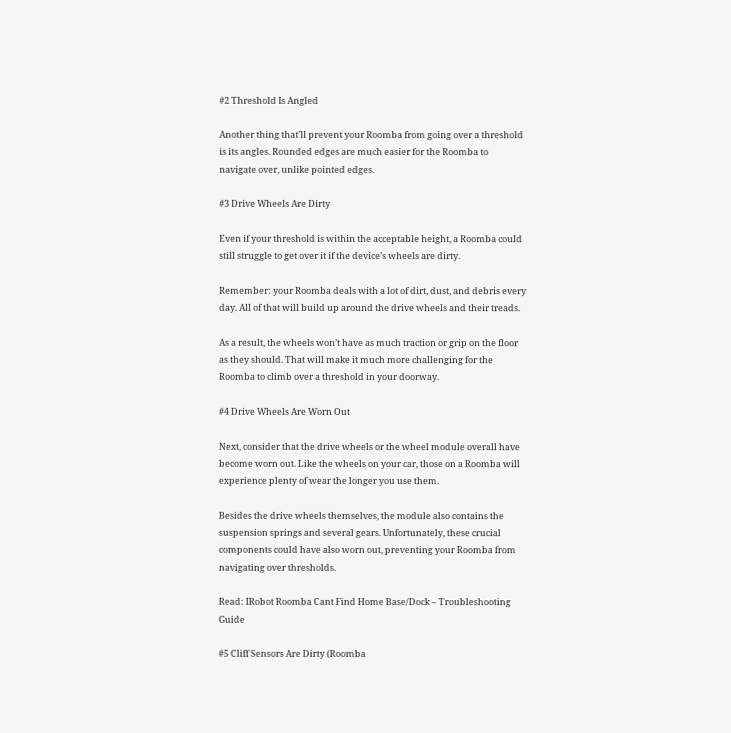#2 Threshold Is Angled

Another thing that’ll prevent your Roomba from going over a threshold is its angles. Rounded edges are much easier for the Roomba to navigate over, unlike pointed edges.

#3 Drive Wheels Are Dirty

Even if your threshold is within the acceptable height, a Roomba could still struggle to get over it if the device’s wheels are dirty.

Remember: your Roomba deals with a lot of dirt, dust, and debris every day. All of that will build up around the drive wheels and their treads.

As a result, the wheels won’t have as much traction or grip on the floor as they should. That will make it much more challenging for the Roomba to climb over a threshold in your doorway.

#4 Drive Wheels Are Worn Out

Next, consider that the drive wheels or the wheel module overall have become worn out. Like the wheels on your car, those on a Roomba will experience plenty of wear the longer you use them.

Besides the drive wheels themselves, the module also contains the suspension springs and several gears. Unfortunately, these crucial components could have also worn out, preventing your Roomba from navigating over thresholds.

Read: IRobot Roomba Cant Find Home Base/Dock – Troubleshooting Guide

#5 Cliff Sensors Are Dirty (Roomba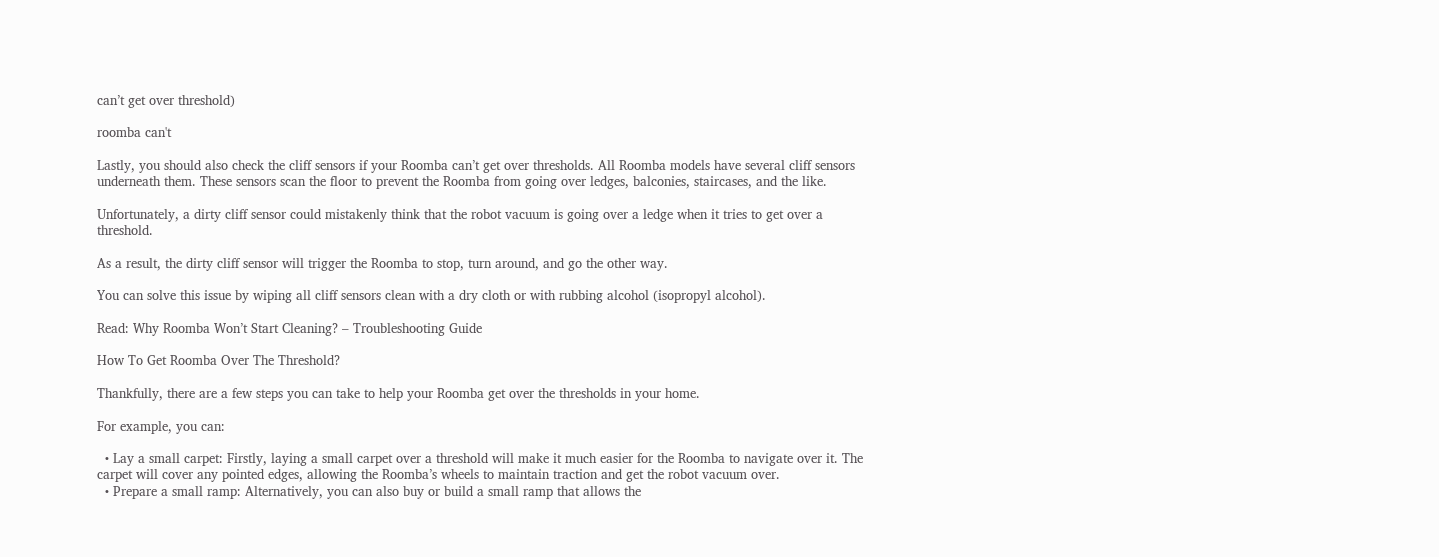can’t get over threshold)

roomba can't

Lastly, you should also check the cliff sensors if your Roomba can’t get over thresholds. All Roomba models have several cliff sensors underneath them. These sensors scan the floor to prevent the Roomba from going over ledges, balconies, staircases, and the like.

Unfortunately, a dirty cliff sensor could mistakenly think that the robot vacuum is going over a ledge when it tries to get over a threshold.

As a result, the dirty cliff sensor will trigger the Roomba to stop, turn around, and go the other way.

You can solve this issue by wiping all cliff sensors clean with a dry cloth or with rubbing alcohol (isopropyl alcohol).

Read: Why Roomba Won’t Start Cleaning? – Troubleshooting Guide

How To Get Roomba Over The Threshold?

Thankfully, there are a few steps you can take to help your Roomba get over the thresholds in your home.

For example, you can:

  • Lay a small carpet: Firstly, laying a small carpet over a threshold will make it much easier for the Roomba to navigate over it. The carpet will cover any pointed edges, allowing the Roomba’s wheels to maintain traction and get the robot vacuum over.
  • Prepare a small ramp: Alternatively, you can also buy or build a small ramp that allows the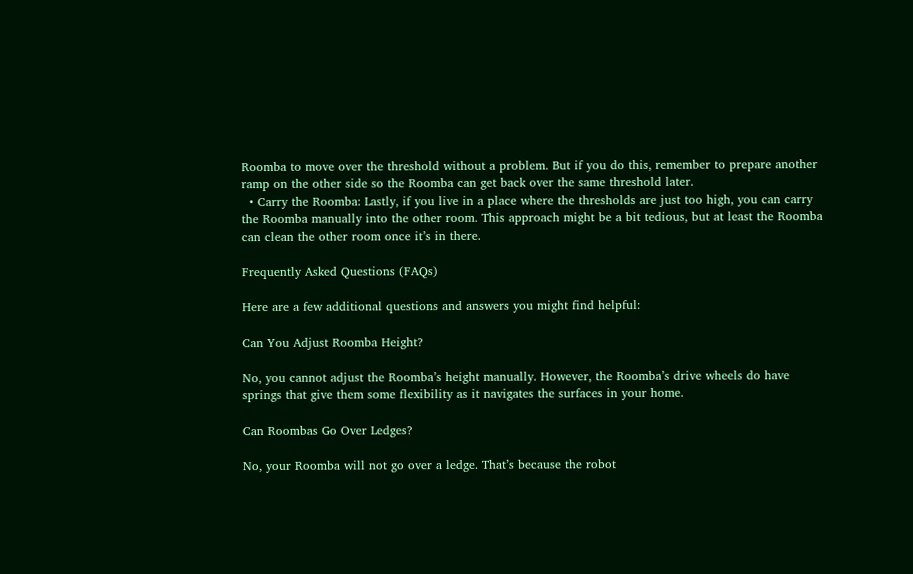Roomba to move over the threshold without a problem. But if you do this, remember to prepare another ramp on the other side so the Roomba can get back over the same threshold later.
  • Carry the Roomba: Lastly, if you live in a place where the thresholds are just too high, you can carry the Roomba manually into the other room. This approach might be a bit tedious, but at least the Roomba can clean the other room once it’s in there.

Frequently Asked Questions (FAQs)

Here are a few additional questions and answers you might find helpful:

Can You Adjust Roomba Height?

No, you cannot adjust the Roomba’s height manually. However, the Roomba’s drive wheels do have springs that give them some flexibility as it navigates the surfaces in your home.

Can Roombas Go Over Ledges?

No, your Roomba will not go over a ledge. That’s because the robot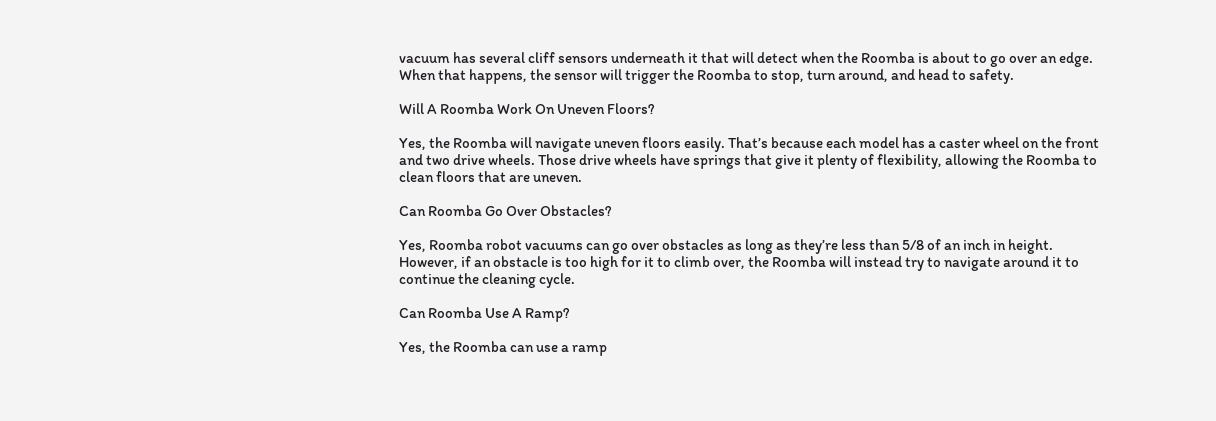vacuum has several cliff sensors underneath it that will detect when the Roomba is about to go over an edge. When that happens, the sensor will trigger the Roomba to stop, turn around, and head to safety.

Will A Roomba Work On Uneven Floors?

Yes, the Roomba will navigate uneven floors easily. That’s because each model has a caster wheel on the front and two drive wheels. Those drive wheels have springs that give it plenty of flexibility, allowing the Roomba to clean floors that are uneven.

Can Roomba Go Over Obstacles?

Yes, Roomba robot vacuums can go over obstacles as long as they’re less than 5/8 of an inch in height. However, if an obstacle is too high for it to climb over, the Roomba will instead try to navigate around it to continue the cleaning cycle.

Can Roomba Use A Ramp?

Yes, the Roomba can use a ramp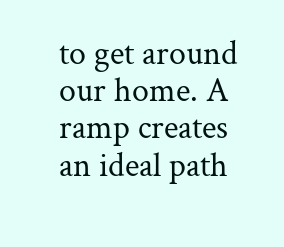to get around our home. A ramp creates an ideal path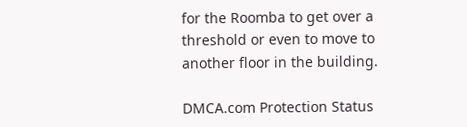for the Roomba to get over a threshold or even to move to another floor in the building.

DMCA.com Protection Status